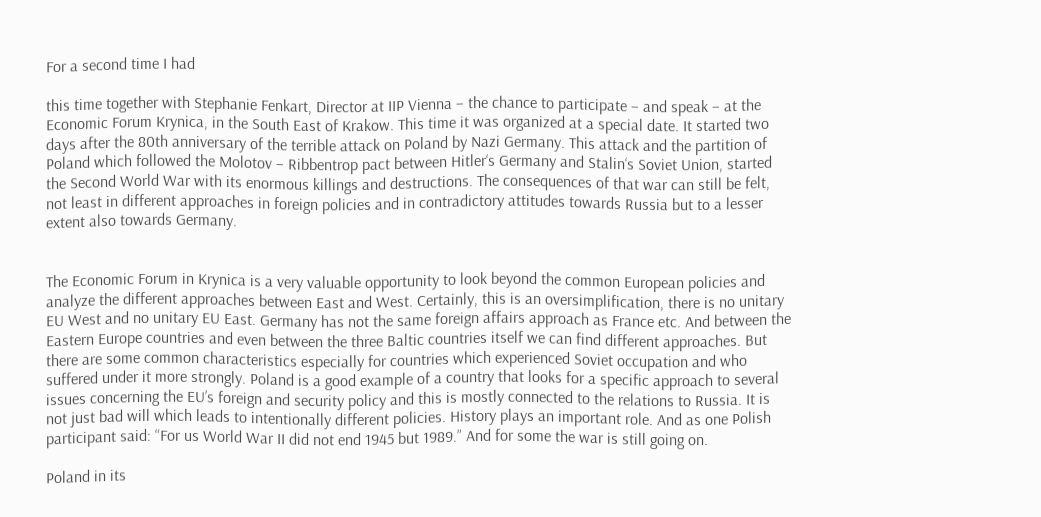For a second time I had

this time together with Stephanie Fenkart, Director at IIP Vienna – the chance to participate – and speak – at the Economic Forum Krynica, in the South East of Krakow. This time it was organized at a special date. It started two days after the 80th anniversary of the terrible attack on Poland by Nazi Germany. This attack and the partition of Poland which followed the Molotov – Ribbentrop pact between Hitler‘s Germany and Stalin‘s Soviet Union, started the Second World War with its enormous killings and destructions. The consequences of that war can still be felt, not least in different approaches in foreign policies and in contradictory attitudes towards Russia but to a lesser extent also towards Germany.


The Economic Forum in Krynica is a very valuable opportunity to look beyond the common European policies and analyze the different approaches between East and West. Certainly, this is an oversimplification, there is no unitary EU West and no unitary EU East. Germany has not the same foreign affairs approach as France etc. And between the Eastern Europe countries and even between the three Baltic countries itself we can find different approaches. But there are some common characteristics especially for countries which experienced Soviet occupation and who suffered under it more strongly. Poland is a good example of a country that looks for a specific approach to several issues concerning the EU’s foreign and security policy and this is mostly connected to the relations to Russia. It is not just bad will which leads to intentionally different policies. History plays an important role. And as one Polish participant said: “For us World War II did not end 1945 but 1989.” And for some the war is still going on.

Poland in its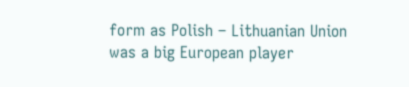form as Polish – Lithuanian Union was a big European player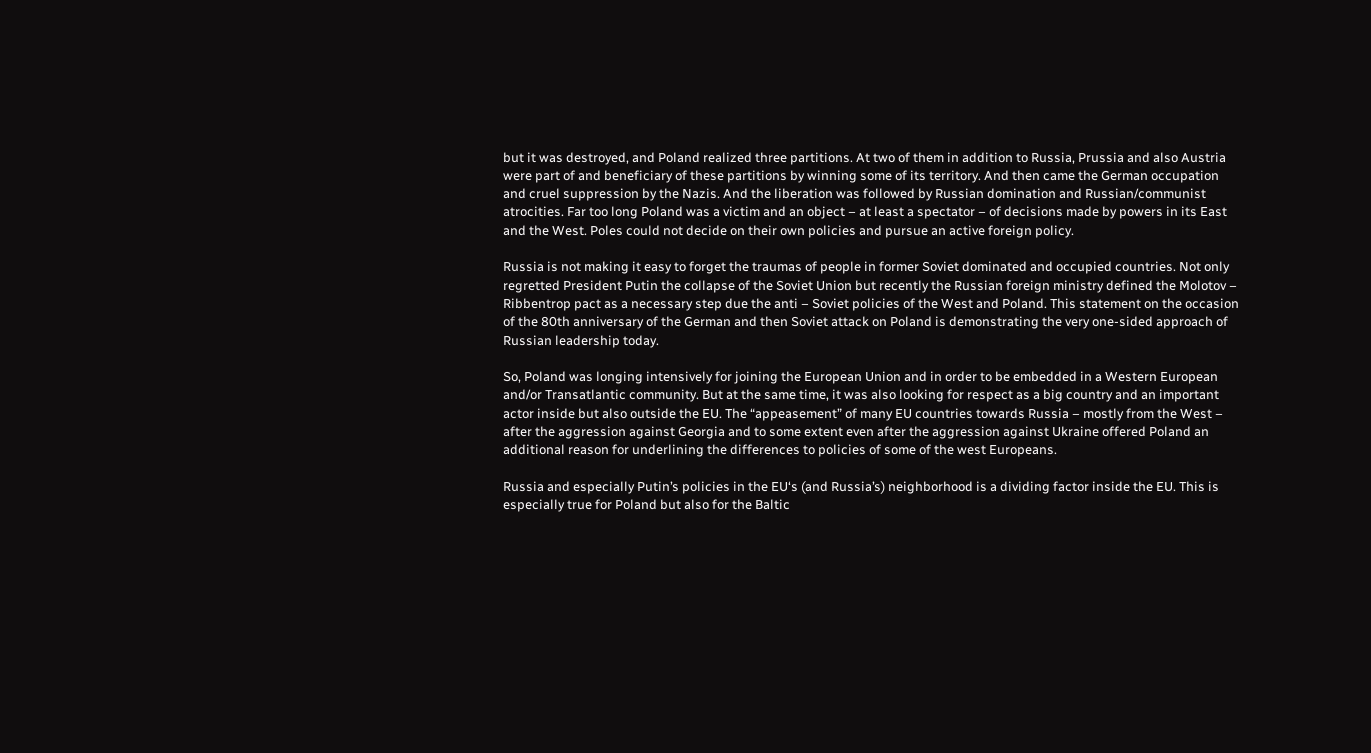but it was destroyed, and Poland realized three partitions. At two of them in addition to Russia, Prussia and also Austria were part of and beneficiary of these partitions by winning some of its territory. And then came the German occupation and cruel suppression by the Nazis. And the liberation was followed by Russian domination and Russian/communist atrocities. Far too long Poland was a victim and an object – at least a spectator – of decisions made by powers in its East and the West. Poles could not decide on their own policies and pursue an active foreign policy.

Russia is not making it easy to forget the traumas of people in former Soviet dominated and occupied countries. Not only regretted President Putin the collapse of the Soviet Union but recently the Russian foreign ministry defined the Molotov – Ribbentrop pact as a necessary step due the anti – Soviet policies of the West and Poland. This statement on the occasion of the 80th anniversary of the German and then Soviet attack on Poland is demonstrating the very one-sided approach of Russian leadership today.

So, Poland was longing intensively for joining the European Union and in order to be embedded in a Western European and/or Transatlantic community. But at the same time, it was also looking for respect as a big country and an important actor inside but also outside the EU. The “appeasement” of many EU countries towards Russia – mostly from the West – after the aggression against Georgia and to some extent even after the aggression against Ukraine offered Poland an additional reason for underlining the differences to policies of some of the west Europeans.

Russia and especially Putin’s policies in the EU‘s (and Russia’s) neighborhood is a dividing factor inside the EU. This is especially true for Poland but also for the Baltic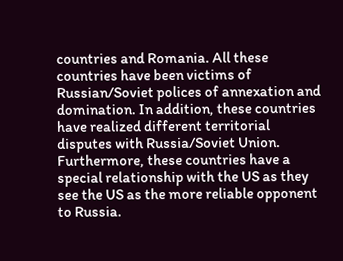countries and Romania. All these countries have been victims of Russian/Soviet polices of annexation and domination. In addition, these countries have realized different territorial disputes with Russia/Soviet Union. Furthermore, these countries have a special relationship with the US as they see the US as the more reliable opponent to Russia.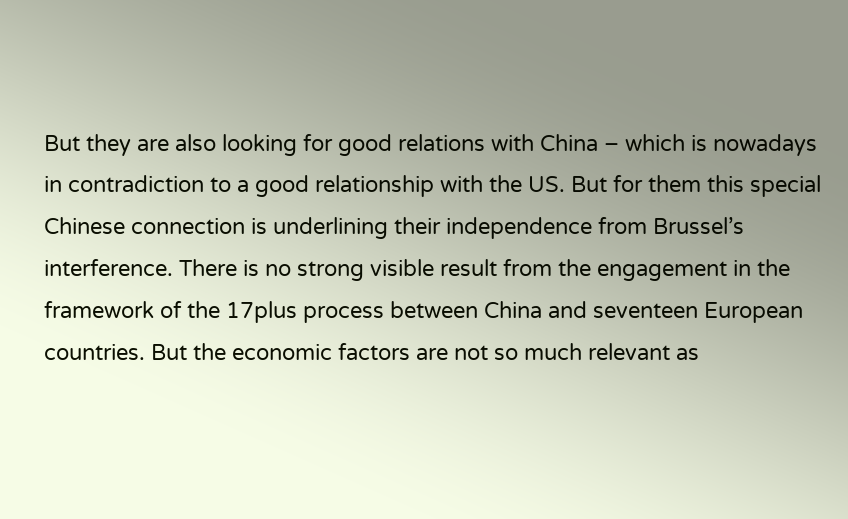But they are also looking for good relations with China – which is nowadays in contradiction to a good relationship with the US. But for them this special Chinese connection is underlining their independence from Brussel’s interference. There is no strong visible result from the engagement in the framework of the 17plus process between China and seventeen European countries. But the economic factors are not so much relevant as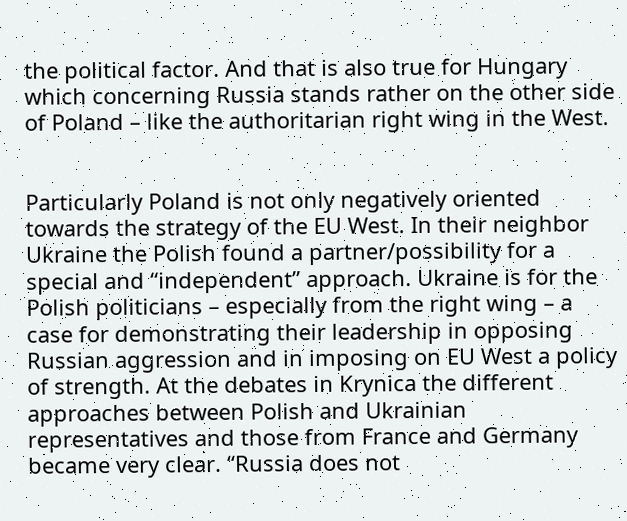the political factor. And that is also true for Hungary which concerning Russia stands rather on the other side of Poland – like the authoritarian right wing in the West.


Particularly Poland is not only negatively oriented towards the strategy of the EU West. In their neighbor Ukraine the Polish found a partner/possibility for a special and “independent” approach. Ukraine is for the Polish politicians – especially from the right wing – a case for demonstrating their leadership in opposing Russian aggression and in imposing on EU West a policy of strength. At the debates in Krynica the different approaches between Polish and Ukrainian representatives and those from France and Germany became very clear. “Russia does not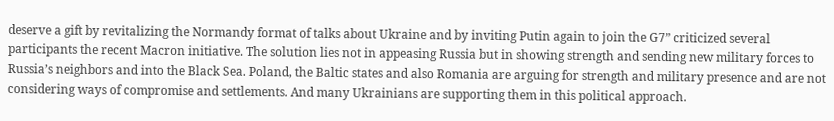deserve a gift by revitalizing the Normandy format of talks about Ukraine and by inviting Putin again to join the G7” criticized several participants the recent Macron initiative. The solution lies not in appeasing Russia but in showing strength and sending new military forces to Russia’s neighbors and into the Black Sea. Poland, the Baltic states and also Romania are arguing for strength and military presence and are not considering ways of compromise and settlements. And many Ukrainians are supporting them in this political approach.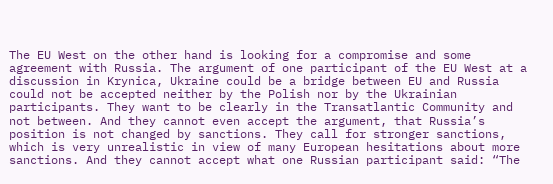The EU West on the other hand is looking for a compromise and some agreement with Russia. The argument of one participant of the EU West at a discussion in Krynica, Ukraine could be a bridge between EU and Russia could not be accepted neither by the Polish nor by the Ukrainian participants. They want to be clearly in the Transatlantic Community and not between. And they cannot even accept the argument, that Russia’s position is not changed by sanctions. They call for stronger sanctions, which is very unrealistic in view of many European hesitations about more sanctions. And they cannot accept what one Russian participant said: “The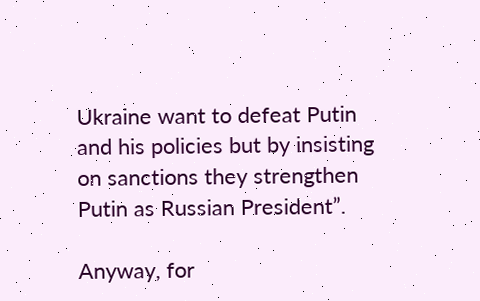Ukraine want to defeat Putin and his policies but by insisting on sanctions they strengthen Putin as Russian President”.

Anyway, for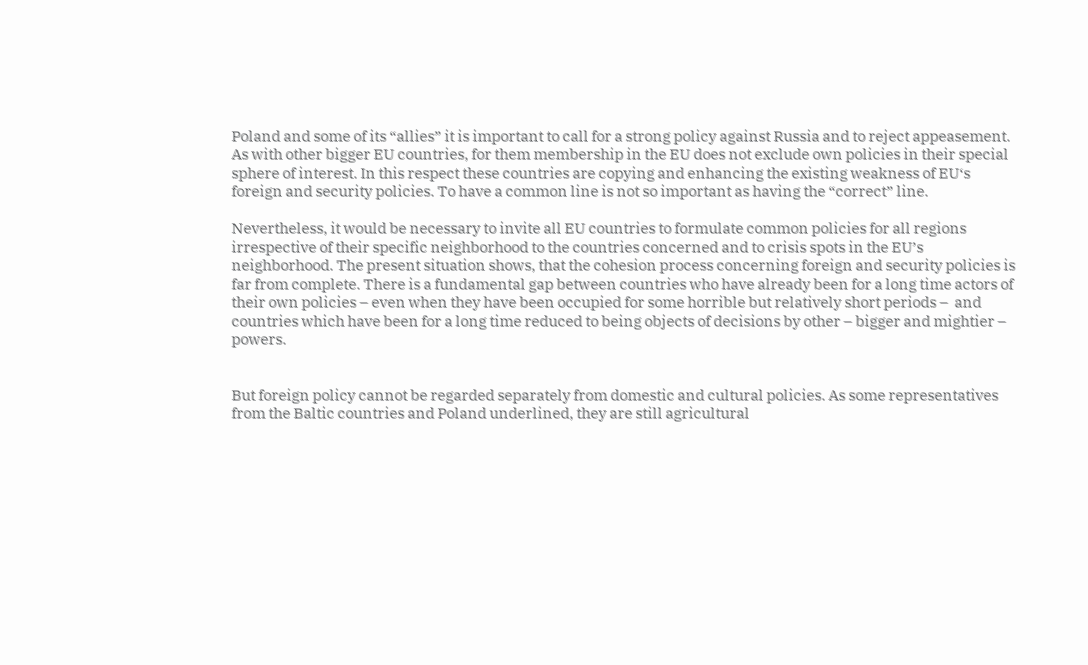Poland and some of its “allies” it is important to call for a strong policy against Russia and to reject appeasement. As with other bigger EU countries, for them membership in the EU does not exclude own policies in their special sphere of interest. In this respect these countries are copying and enhancing the existing weakness of EU‘s foreign and security policies. To have a common line is not so important as having the “correct” line.

Nevertheless, it would be necessary to invite all EU countries to formulate common policies for all regions irrespective of their specific neighborhood to the countries concerned and to crisis spots in the EU’s neighborhood. The present situation shows, that the cohesion process concerning foreign and security policies is far from complete. There is a fundamental gap between countries who have already been for a long time actors of their own policies – even when they have been occupied for some horrible but relatively short periods –  and countries which have been for a long time reduced to being objects of decisions by other – bigger and mightier – powers.


But foreign policy cannot be regarded separately from domestic and cultural policies. As some representatives from the Baltic countries and Poland underlined, they are still agricultural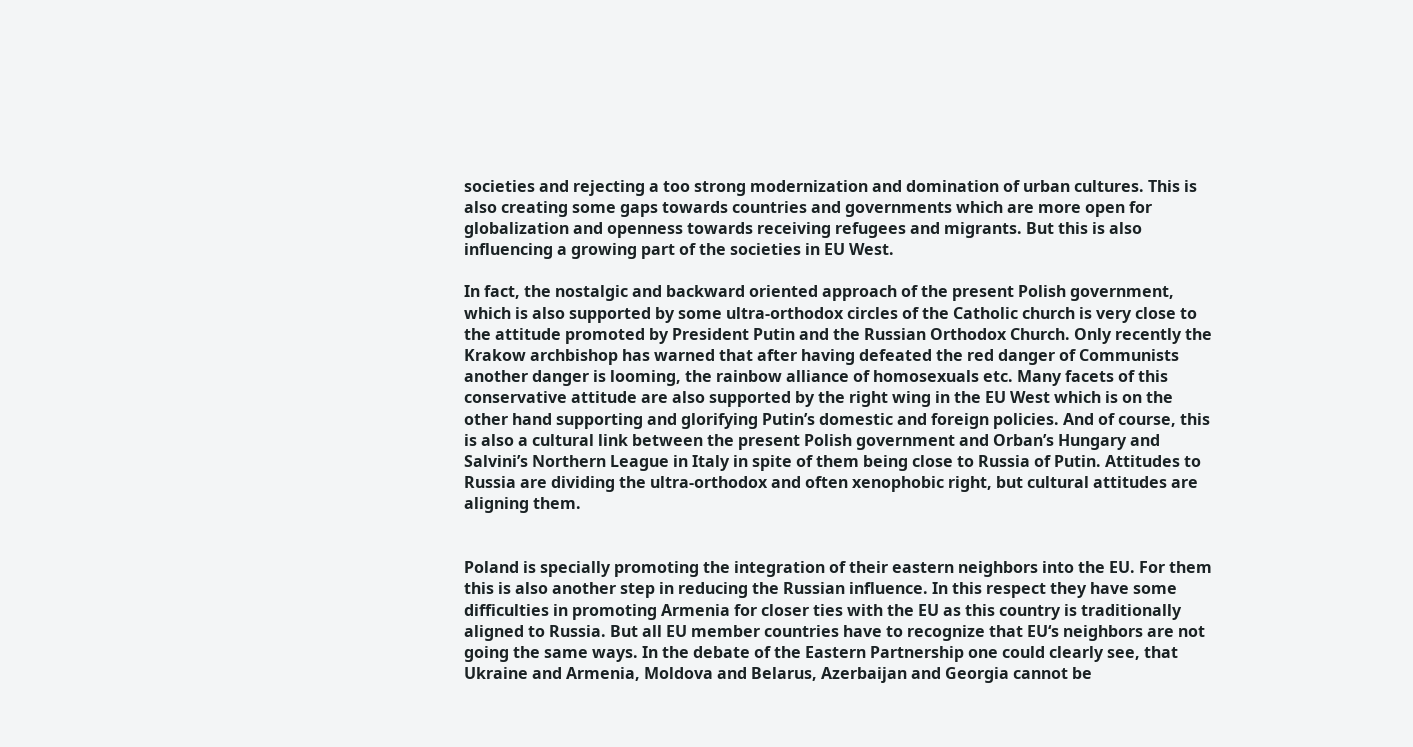societies and rejecting a too strong modernization and domination of urban cultures. This is also creating some gaps towards countries and governments which are more open for globalization and openness towards receiving refugees and migrants. But this is also influencing a growing part of the societies in EU West.

In fact, the nostalgic and backward oriented approach of the present Polish government, which is also supported by some ultra-orthodox circles of the Catholic church is very close to the attitude promoted by President Putin and the Russian Orthodox Church. Only recently the Krakow archbishop has warned that after having defeated the red danger of Communists another danger is looming, the rainbow alliance of homosexuals etc. Many facets of this conservative attitude are also supported by the right wing in the EU West which is on the other hand supporting and glorifying Putin’s domestic and foreign policies. And of course, this is also a cultural link between the present Polish government and Orban’s Hungary and Salvini’s Northern League in Italy in spite of them being close to Russia of Putin. Attitudes to Russia are dividing the ultra-orthodox and often xenophobic right, but cultural attitudes are aligning them.


Poland is specially promoting the integration of their eastern neighbors into the EU. For them this is also another step in reducing the Russian influence. In this respect they have some difficulties in promoting Armenia for closer ties with the EU as this country is traditionally aligned to Russia. But all EU member countries have to recognize that EU‘s neighbors are not going the same ways. In the debate of the Eastern Partnership one could clearly see, that Ukraine and Armenia, Moldova and Belarus, Azerbaijan and Georgia cannot be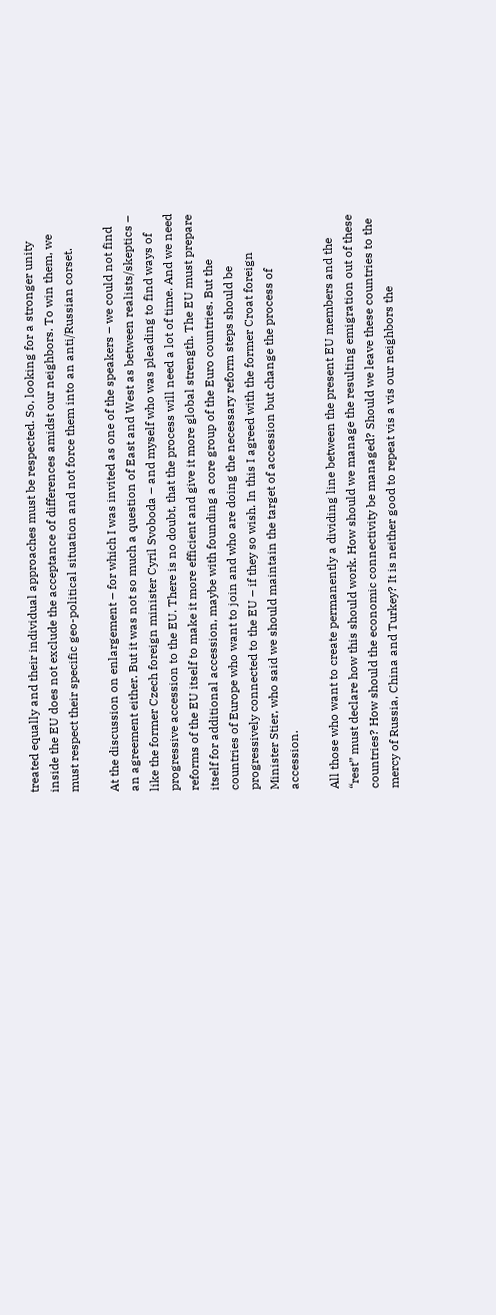treated equally and their individual approaches must be respected. So, looking for a stronger unity inside the EU does not exclude the acceptance of differences amidst our neighbors. To win them, we must respect their specific geo-political situation and not force them into an anti/Russian corset.

At the discussion on enlargement – for which I was invited as one of the speakers – we could not find an agreement either. But it was not so much a question of East and West as between realists/skeptics – like the former Czech foreign minister Cyril Svoboda – and myself who was pleading to find ways of progressive accession to the EU. There is no doubt, that the process will need a lot of time. And we need reforms of the EU itself to make it more efficient and give it more global strength. The EU must prepare itself for additional accession, maybe with founding a core group of the Euro countries. But the countries of Europe who want to join and who are doing the necessary reform steps should be progressively connected to the EU – if they so wish. In this I agreed with the former Croat foreign Minister Stier, who said we should maintain the target of accession but change the process of accession.

All those who want to create permanently a dividing line between the present EU members and the “rest” must declare how this should work. How should we manage the resulting emigration out of these countries? How should the economic connectivity be managed? Should we leave these countries to the mercy of Russia, China and Turkey? It is neither good to repeat vis a vis our neighbors the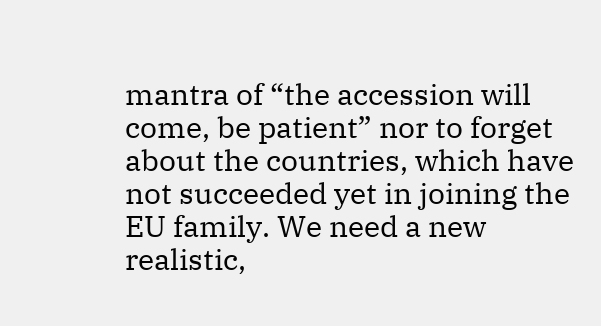mantra of “the accession will come, be patient” nor to forget about the countries, which have not succeeded yet in joining the EU family. We need a new realistic,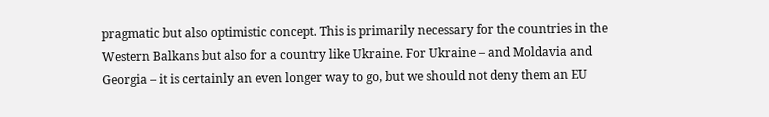pragmatic but also optimistic concept. This is primarily necessary for the countries in the Western Balkans but also for a country like Ukraine. For Ukraine – and Moldavia and Georgia – it is certainly an even longer way to go, but we should not deny them an EU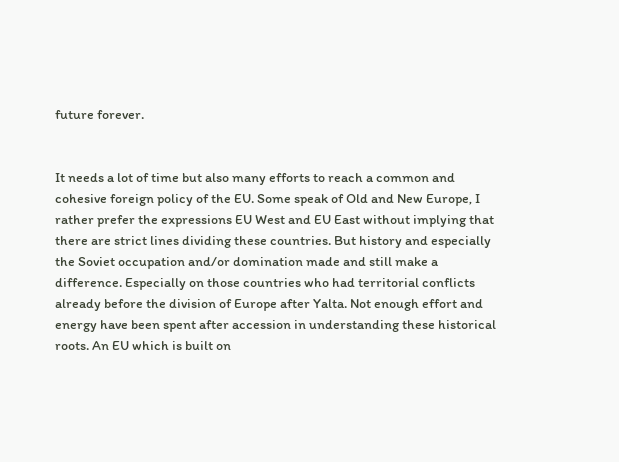future forever.


It needs a lot of time but also many efforts to reach a common and cohesive foreign policy of the EU. Some speak of Old and New Europe, I rather prefer the expressions EU West and EU East without implying that there are strict lines dividing these countries. But history and especially the Soviet occupation and/or domination made and still make a difference. Especially on those countries who had territorial conflicts already before the division of Europe after Yalta. Not enough effort and energy have been spent after accession in understanding these historical roots. An EU which is built on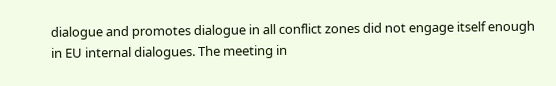dialogue and promotes dialogue in all conflict zones did not engage itself enough in EU internal dialogues. The meeting in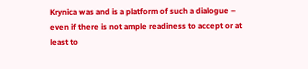Krynica was and is a platform of such a dialogue – even if there is not ample readiness to accept or at least to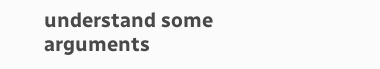understand some arguments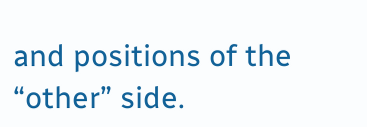and positions of the “other” side.